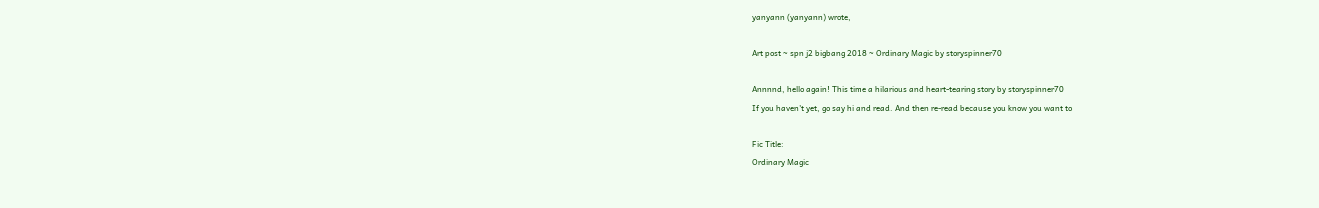yanyann (yanyann) wrote,

Art post ~ spn j2 bigbang 2018 ~ Ordinary Magic by storyspinner70

Annnnd, hello again! This time a hilarious and heart-tearing story by storyspinner70
If you haven't yet, go say hi and read. And then re-read because you know you want to

Fic Title:
Ordinary Magic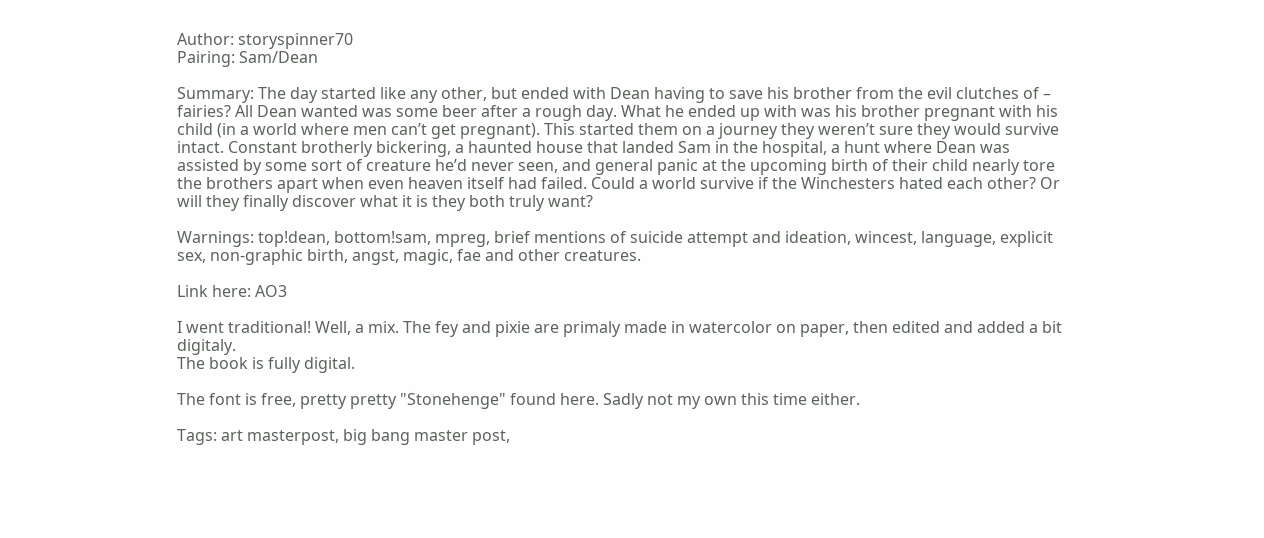Author: storyspinner70
Pairing: Sam/Dean

Summary: The day started like any other, but ended with Dean having to save his brother from the evil clutches of – fairies? All Dean wanted was some beer after a rough day. What he ended up with was his brother pregnant with his child (in a world where men can’t get pregnant). This started them on a journey they weren’t sure they would survive intact. Constant brotherly bickering, a haunted house that landed Sam in the hospital, a hunt where Dean was assisted by some sort of creature he’d never seen, and general panic at the upcoming birth of their child nearly tore the brothers apart when even heaven itself had failed. Could a world survive if the Winchesters hated each other? Or will they finally discover what it is they both truly want?

Warnings: top!dean, bottom!sam, mpreg, brief mentions of suicide attempt and ideation, wincest, language, explicit sex, non-graphic birth, angst, magic, fae and other creatures.

Link here: AO3

I went traditional! Well, a mix. The fey and pixie are primaly made in watercolor on paper, then edited and added a bit digitaly.
The book is fully digital.

The font is free, pretty pretty "Stonehenge" found here. Sadly not my own this time either.

Tags: art masterpost, big bang master post,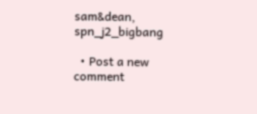sam&dean, spn_j2_bigbang

  • Post a new comment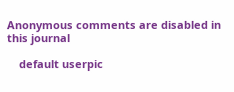Anonymous comments are disabled in this journal

    default userpic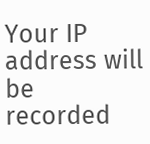Your IP address will be recorded